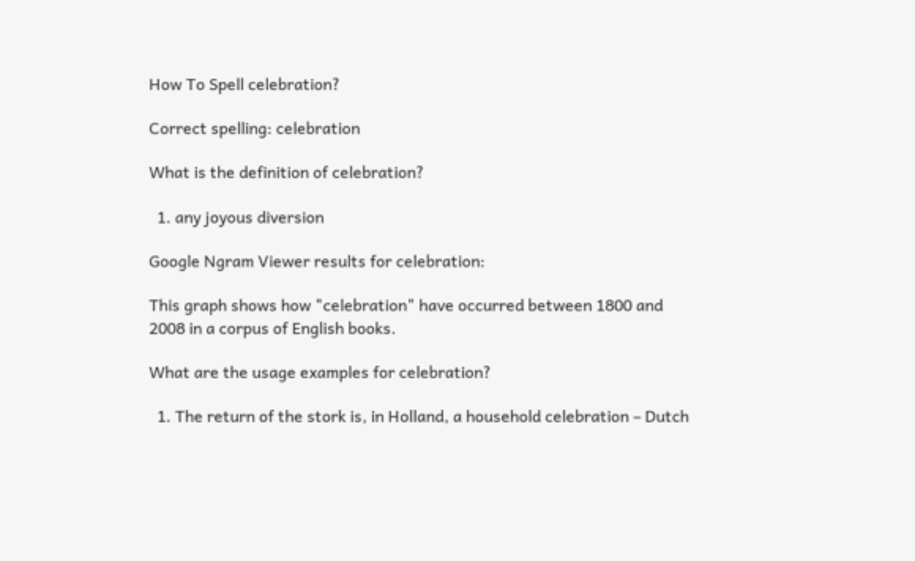How To Spell celebration?

Correct spelling: celebration

What is the definition of celebration?

  1. any joyous diversion

Google Ngram Viewer results for celebration:

This graph shows how "celebration" have occurred between 1800 and 2008 in a corpus of English books.

What are the usage examples for celebration?

  1. The return of the stork is, in Holland, a household celebration – Dutch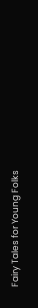Fairy Tales for Young Folks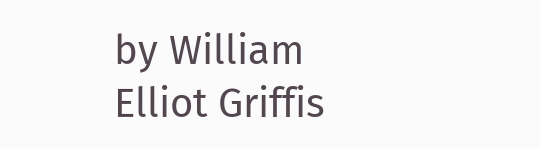by William Elliot Griffis